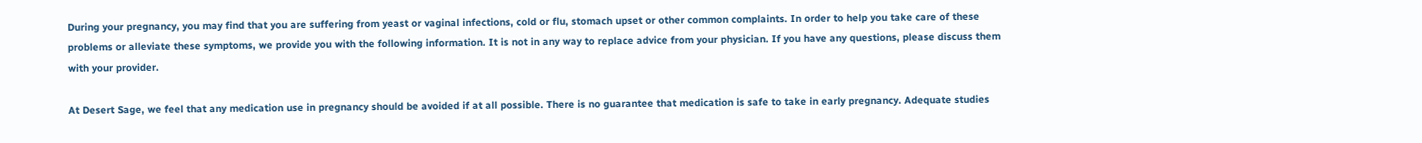During your pregnancy, you may find that you are suffering from yeast or vaginal infections, cold or flu, stomach upset or other common complaints. In order to help you take care of these problems or alleviate these symptoms, we provide you with the following information. It is not in any way to replace advice from your physician. If you have any questions, please discuss them with your provider.

At Desert Sage, we feel that any medication use in pregnancy should be avoided if at all possible. There is no guarantee that medication is safe to take in early pregnancy. Adequate studies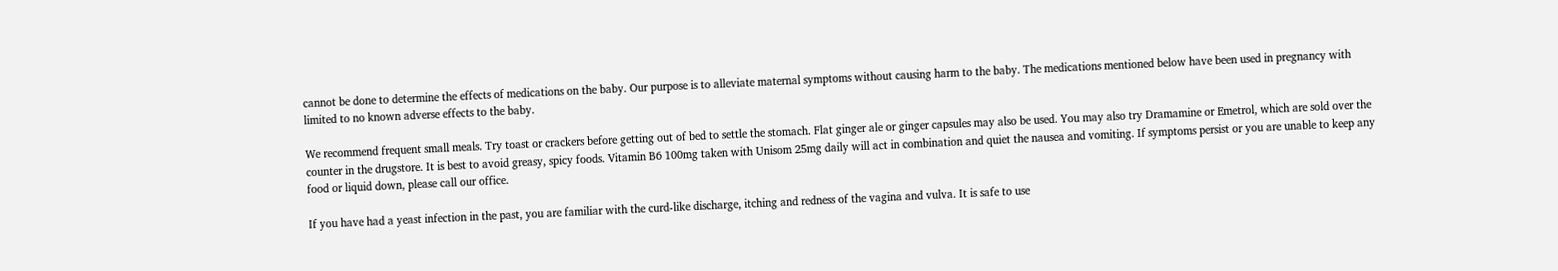cannot be done to determine the effects of medications on the baby. Our purpose is to alleviate maternal symptoms without causing harm to the baby. The medications mentioned below have been used in pregnancy with limited to no known adverse effects to the baby.

We recommend frequent small meals. Try toast or crackers before getting out of bed to settle the stomach. Flat ginger ale or ginger capsules may also be used. You may also try Dramamine or Emetrol, which are sold over the counter in the drugstore. It is best to avoid greasy, spicy foods. Vitamin B6 100mg taken with Unisom 25mg daily will act in combination and quiet the nausea and vomiting. If symptoms persist or you are unable to keep any food or liquid down, please call our office.

If you have had a yeast infection in the past, you are familiar with the curd-like discharge, itching and redness of the vagina and vulva. It is safe to use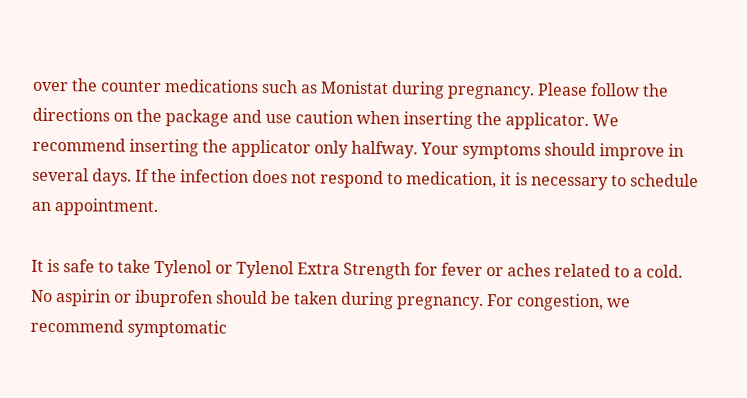over the counter medications such as Monistat during pregnancy. Please follow the directions on the package and use caution when inserting the applicator. We recommend inserting the applicator only halfway. Your symptoms should improve in several days. If the infection does not respond to medication, it is necessary to schedule an appointment.

It is safe to take Tylenol or Tylenol Extra Strength for fever or aches related to a cold. No aspirin or ibuprofen should be taken during pregnancy. For congestion, we recommend symptomatic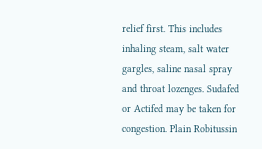relief first. This includes inhaling steam, salt water gargles, saline nasal spray and throat lozenges. Sudafed or Actifed may be taken for congestion. Plain Robitussin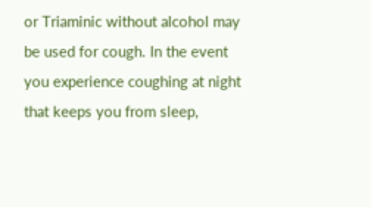or Triaminic without alcohol may be used for cough. In the event you experience coughing at night that keeps you from sleep,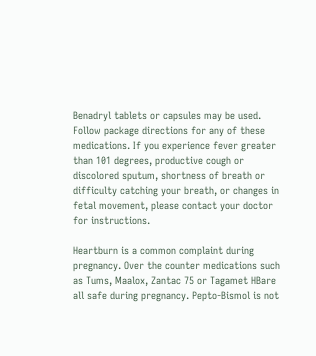Benadryl tablets or capsules may be used. Follow package directions for any of these medications. If you experience fever greater than 101 degrees, productive cough or discolored sputum, shortness of breath or difficulty catching your breath, or changes in fetal movement, please contact your doctor for instructions.

Heartburn is a common complaint during pregnancy. Over the counter medications such as Tums, Maalox, Zantac 75 or Tagamet HBare all safe during pregnancy. Pepto-Bismol is not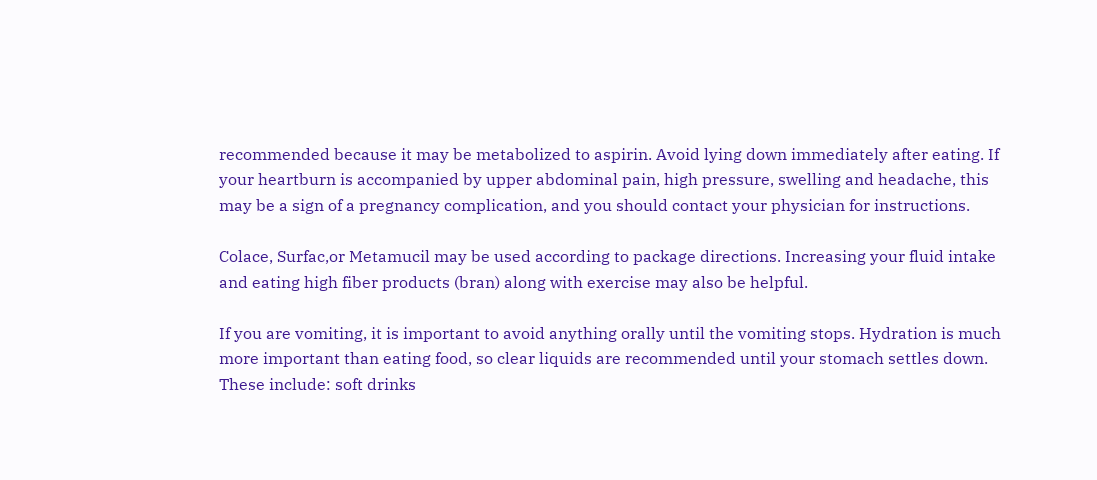recommended because it may be metabolized to aspirin. Avoid lying down immediately after eating. If your heartburn is accompanied by upper abdominal pain, high pressure, swelling and headache, this may be a sign of a pregnancy complication, and you should contact your physician for instructions.

Colace, Surfac,or Metamucil may be used according to package directions. Increasing your fluid intake and eating high fiber products (bran) along with exercise may also be helpful.

If you are vomiting, it is important to avoid anything orally until the vomiting stops. Hydration is much more important than eating food, so clear liquids are recommended until your stomach settles down. These include: soft drinks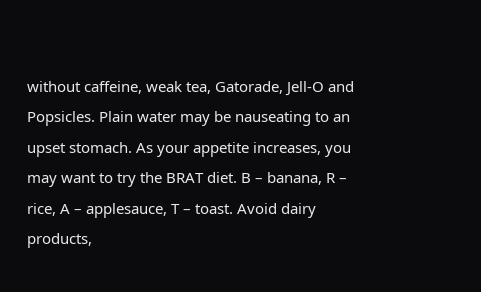without caffeine, weak tea, Gatorade, Jell-O and Popsicles. Plain water may be nauseating to an upset stomach. As your appetite increases, you may want to try the BRAT diet. B – banana, R – rice, A – applesauce, T – toast. Avoid dairy products,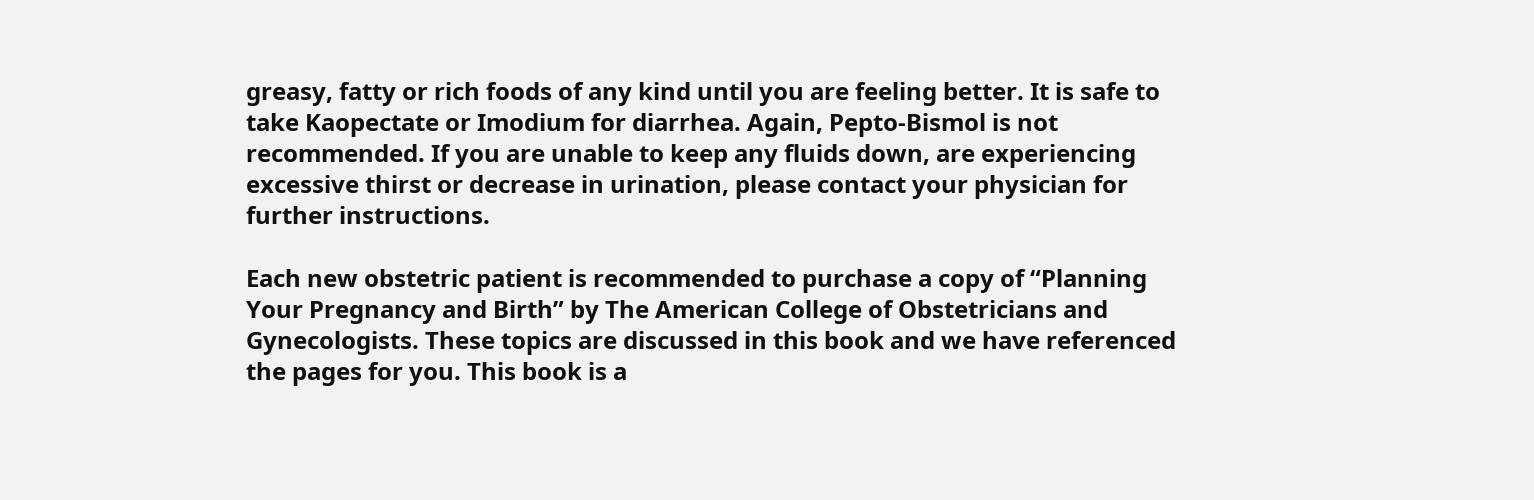greasy, fatty or rich foods of any kind until you are feeling better. It is safe to take Kaopectate or Imodium for diarrhea. Again, Pepto-Bismol is not recommended. If you are unable to keep any fluids down, are experiencing excessive thirst or decrease in urination, please contact your physician for further instructions.

Each new obstetric patient is recommended to purchase a copy of “Planning Your Pregnancy and Birth” by The American College of Obstetricians and Gynecologists. These topics are discussed in this book and we have referenced the pages for you. This book is a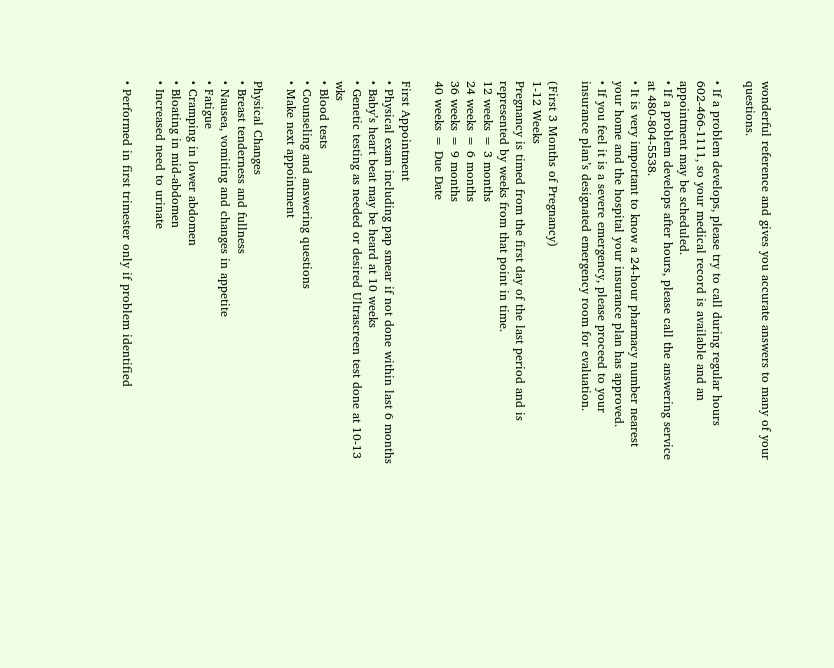wonderful reference and gives you accurate answers to many of your questions.

• If a problem develops, please try to call during regular hours 602-466-1111, so your medical record is available and an appointment may be scheduled.
• If a problem develops after hours, please call the answering service at 480-804-5538.
• It is very important to know a 24-hour pharmacy number nearest your home and the hospital your insurance plan has approved.
• If you feel it is a severe emergency, please proceed to your insurance plan’s designated emergency room for evaluation.

(First 3 Months of Pregnancy)
1-12 Weeks
Pregnancy is timed from the first day of the last period and is represented by weeks from that point in time.
12 weeks = 3 months
24 weeks = 6 months
36 weeks = 9 months
40 weeks = Due Date

First Appointment
• Physical exam including pap smear if not done within last 6 months
• Baby’s heart beat may be heard at 10 weeks
• Genetic testing as needed or desired Ultrascreen test done at 10-13 wks
• Blood tests
• Counseling and answering questions
• Make next appointment

Physical Changes
• Breast tenderness and fullness
• Nausea, vomiting and changes in appetite
• Fatigue
• Cramping in lower abdomen
• Bloating in mid-abdomen
• Increased need to urinate

• Performed in first trimester only if problem identified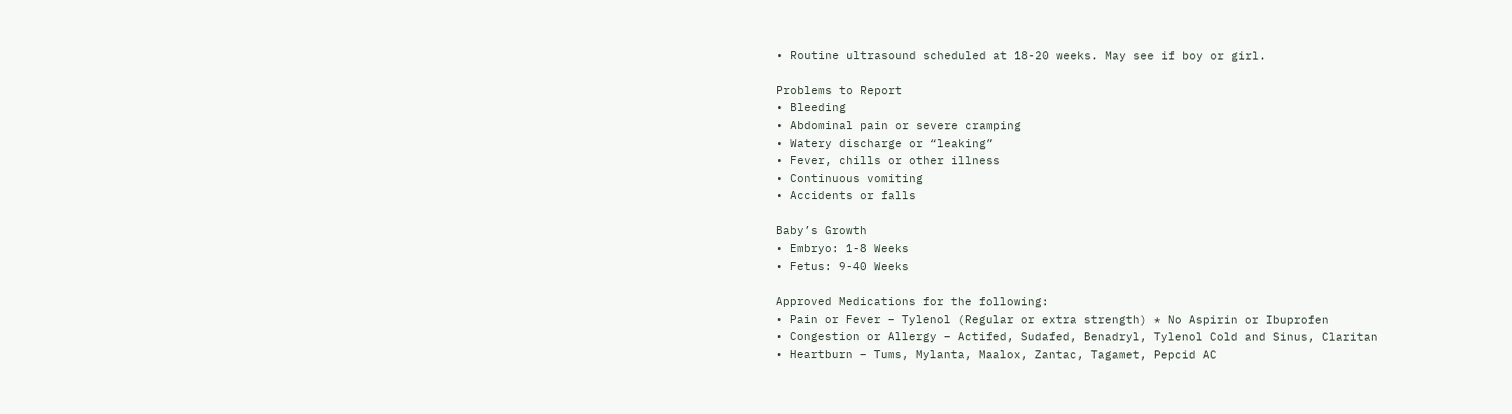• Routine ultrasound scheduled at 18-20 weeks. May see if boy or girl.

Problems to Report
• Bleeding
• Abdominal pain or severe cramping
• Watery discharge or “leaking”
• Fever, chills or other illness
• Continuous vomiting
• Accidents or falls

Baby’s Growth
• Embryo: 1-8 Weeks
• Fetus: 9-40 Weeks

Approved Medications for the following:
• Pain or Fever – Tylenol (Regular or extra strength) * No Aspirin or Ibuprofen
• Congestion or Allergy – Actifed, Sudafed, Benadryl, Tylenol Cold and Sinus, Claritan
• Heartburn – Tums, Mylanta, Maalox, Zantac, Tagamet, Pepcid AC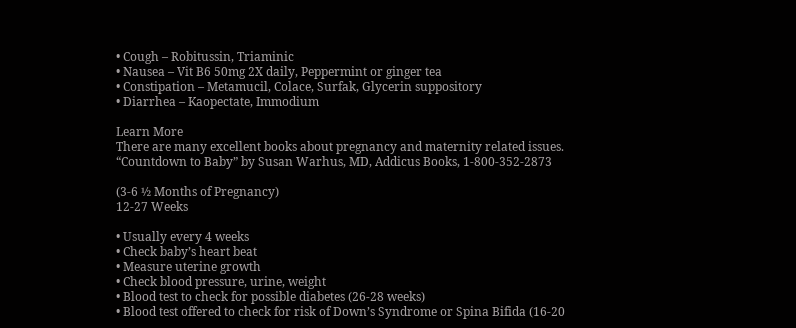• Cough – Robitussin, Triaminic
• Nausea – Vit B6 50mg 2X daily, Peppermint or ginger tea
• Constipation – Metamucil, Colace, Surfak, Glycerin suppository
• Diarrhea – Kaopectate, Immodium

Learn More
There are many excellent books about pregnancy and maternity related issues.
“Countdown to Baby” by Susan Warhus, MD, Addicus Books, 1-800-352-2873

(3-6 ½ Months of Pregnancy)
12-27 Weeks

• Usually every 4 weeks
• Check baby’s heart beat
• Measure uterine growth
• Check blood pressure, urine, weight
• Blood test to check for possible diabetes (26-28 weeks)
• Blood test offered to check for risk of Down’s Syndrome or Spina Bifida (16-20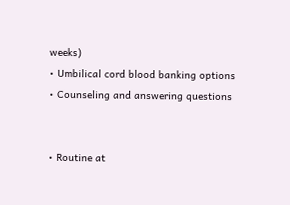weeks)
• Umbilical cord blood banking options
• Counseling and answering questions


• Routine at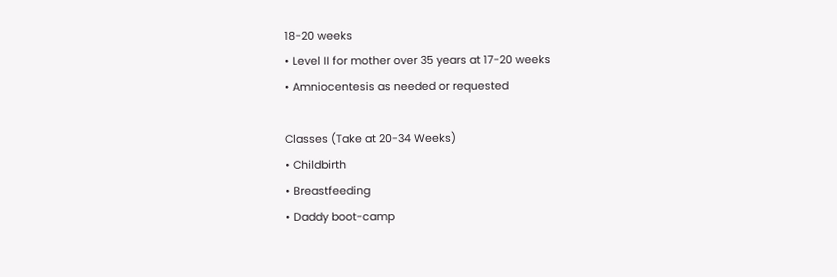18-20 weeks
• Level II for mother over 35 years at 17-20 weeks
• Amniocentesis as needed or requested

Classes (Take at 20-34 Weeks)
• Childbirth
• Breastfeeding
• Daddy boot-camp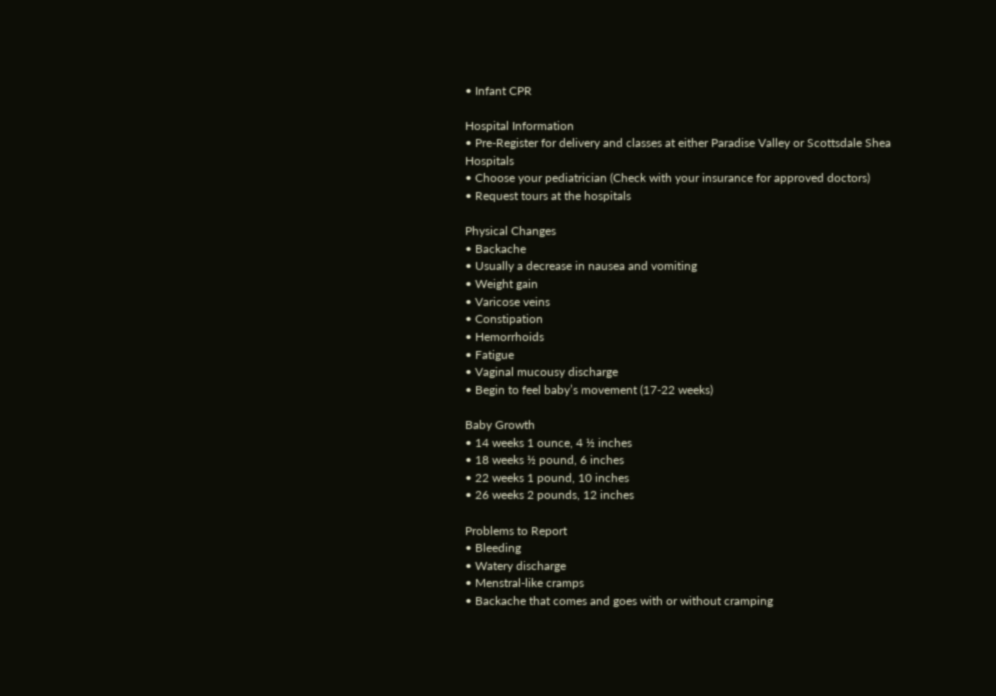• Infant CPR

Hospital Information
• Pre-Register for delivery and classes at either Paradise Valley or Scottsdale Shea Hospitals
• Choose your pediatrician (Check with your insurance for approved doctors)
• Request tours at the hospitals

Physical Changes
• Backache
• Usually a decrease in nausea and vomiting
• Weight gain
• Varicose veins
• Constipation
• Hemorrhoids
• Fatigue
• Vaginal mucousy discharge
• Begin to feel baby’s movement (17-22 weeks)

Baby Growth
• 14 weeks 1 ounce, 4 ½ inches
• 18 weeks ½ pound, 6 inches
• 22 weeks 1 pound, 10 inches
• 26 weeks 2 pounds, 12 inches

Problems to Report
• Bleeding
• Watery discharge
• Menstral-like cramps
• Backache that comes and goes with or without cramping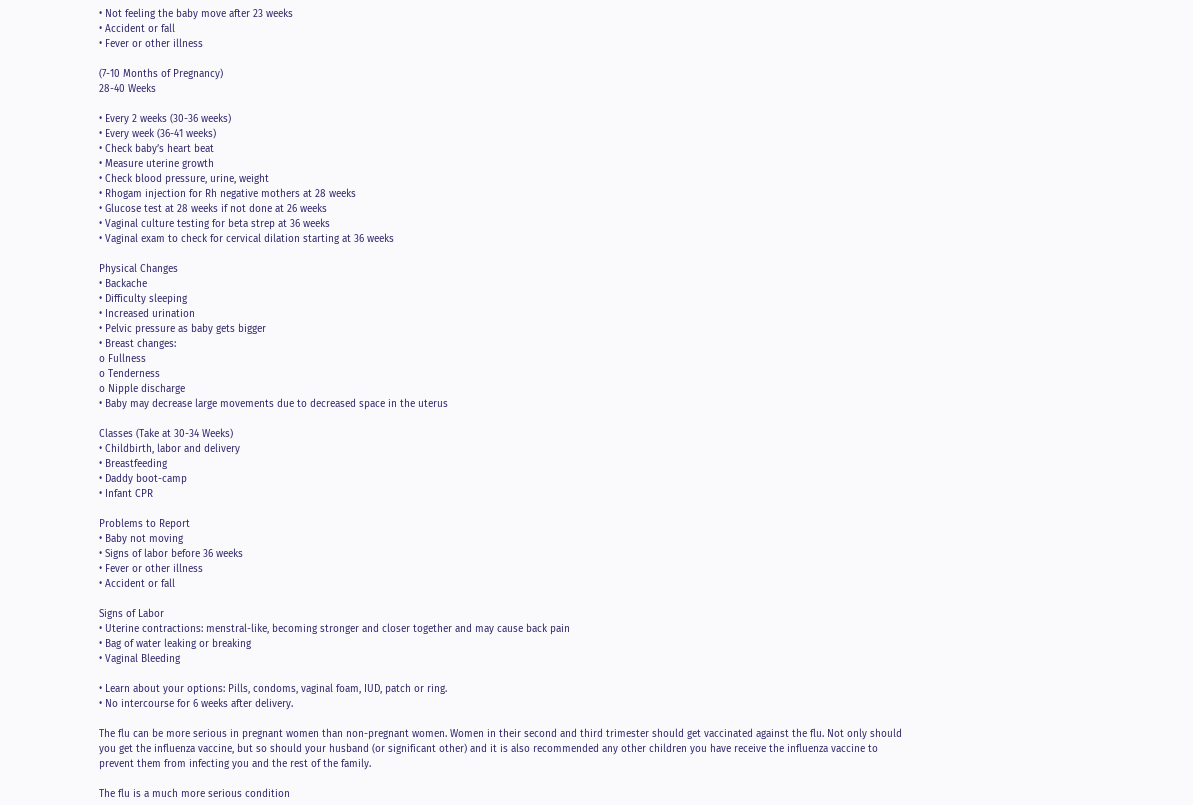• Not feeling the baby move after 23 weeks
• Accident or fall
• Fever or other illness

(7-10 Months of Pregnancy)
28-40 Weeks

• Every 2 weeks (30-36 weeks)
• Every week (36-41 weeks)
• Check baby’s heart beat
• Measure uterine growth
• Check blood pressure, urine, weight
• Rhogam injection for Rh negative mothers at 28 weeks
• Glucose test at 28 weeks if not done at 26 weeks
• Vaginal culture testing for beta strep at 36 weeks
• Vaginal exam to check for cervical dilation starting at 36 weeks

Physical Changes
• Backache
• Difficulty sleeping
• Increased urination
• Pelvic pressure as baby gets bigger
• Breast changes:
o Fullness
o Tenderness
o Nipple discharge
• Baby may decrease large movements due to decreased space in the uterus

Classes (Take at 30-34 Weeks)
• Childbirth, labor and delivery
• Breastfeeding
• Daddy boot-camp
• Infant CPR

Problems to Report
• Baby not moving
• Signs of labor before 36 weeks
• Fever or other illness
• Accident or fall

Signs of Labor
• Uterine contractions: menstral-like, becoming stronger and closer together and may cause back pain
• Bag of water leaking or breaking
• Vaginal Bleeding

• Learn about your options: Pills, condoms, vaginal foam, IUD, patch or ring.
• No intercourse for 6 weeks after delivery.

The flu can be more serious in pregnant women than non-pregnant women. Women in their second and third trimester should get vaccinated against the flu. Not only should you get the influenza vaccine, but so should your husband (or significant other) and it is also recommended any other children you have receive the influenza vaccine to prevent them from infecting you and the rest of the family.

The flu is a much more serious condition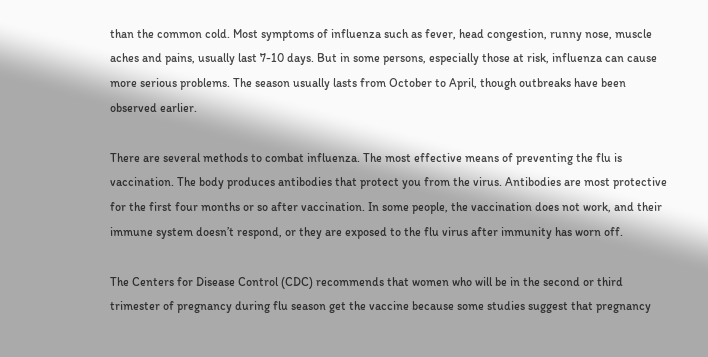than the common cold. Most symptoms of influenza such as fever, head congestion, runny nose, muscle aches and pains, usually last 7-10 days. But in some persons, especially those at risk, influenza can cause more serious problems. The season usually lasts from October to April, though outbreaks have been observed earlier.

There are several methods to combat influenza. The most effective means of preventing the flu is vaccination. The body produces antibodies that protect you from the virus. Antibodies are most protective for the first four months or so after vaccination. In some people, the vaccination does not work, and their immune system doesn’t respond, or they are exposed to the flu virus after immunity has worn off.

The Centers for Disease Control (CDC) recommends that women who will be in the second or third trimester of pregnancy during flu season get the vaccine because some studies suggest that pregnancy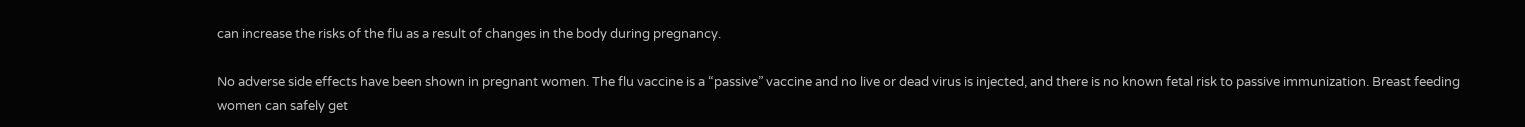can increase the risks of the flu as a result of changes in the body during pregnancy.

No adverse side effects have been shown in pregnant women. The flu vaccine is a “passive” vaccine and no live or dead virus is injected, and there is no known fetal risk to passive immunization. Breast feeding women can safely get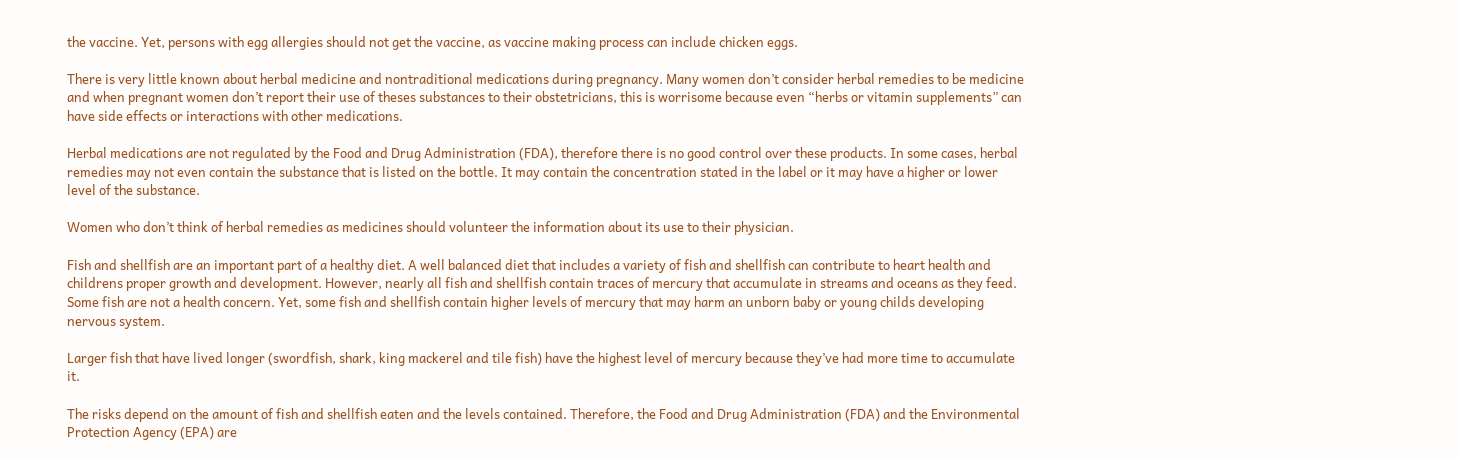the vaccine. Yet, persons with egg allergies should not get the vaccine, as vaccine making process can include chicken eggs.

There is very little known about herbal medicine and nontraditional medications during pregnancy. Many women don’t consider herbal remedies to be medicine and when pregnant women don’t report their use of theses substances to their obstetricians, this is worrisome because even “herbs or vitamin supplements” can have side effects or interactions with other medications.

Herbal medications are not regulated by the Food and Drug Administration (FDA), therefore there is no good control over these products. In some cases, herbal remedies may not even contain the substance that is listed on the bottle. It may contain the concentration stated in the label or it may have a higher or lower level of the substance.

Women who don’t think of herbal remedies as medicines should volunteer the information about its use to their physician.

Fish and shellfish are an important part of a healthy diet. A well balanced diet that includes a variety of fish and shellfish can contribute to heart health and childrens proper growth and development. However, nearly all fish and shellfish contain traces of mercury that accumulate in streams and oceans as they feed. Some fish are not a health concern. Yet, some fish and shellfish contain higher levels of mercury that may harm an unborn baby or young childs developing nervous system.

Larger fish that have lived longer (swordfish, shark, king mackerel and tile fish) have the highest level of mercury because they’ve had more time to accumulate it.

The risks depend on the amount of fish and shellfish eaten and the levels contained. Therefore, the Food and Drug Administration (FDA) and the Environmental Protection Agency (EPA) are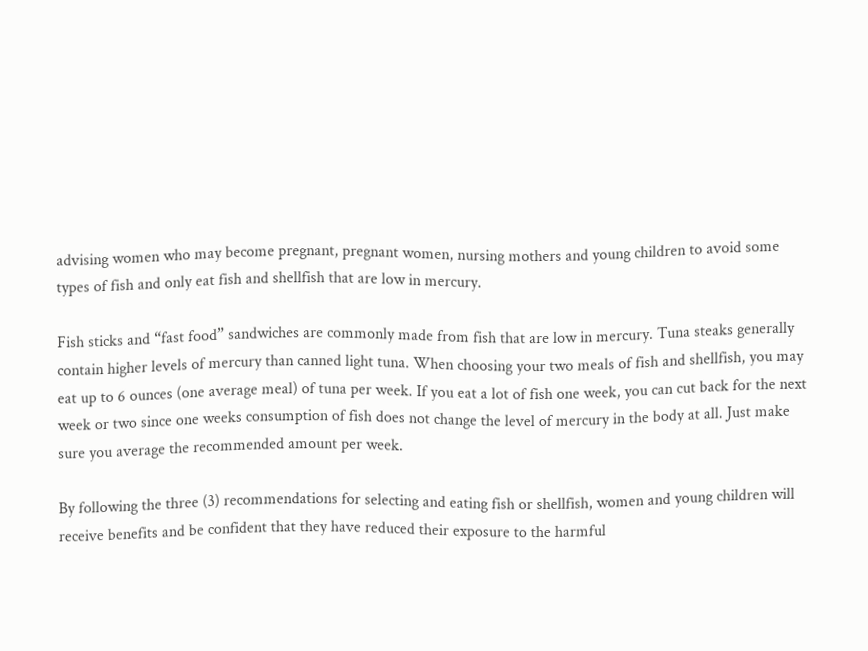advising women who may become pregnant, pregnant women, nursing mothers and young children to avoid some types of fish and only eat fish and shellfish that are low in mercury.

Fish sticks and “fast food” sandwiches are commonly made from fish that are low in mercury. Tuna steaks generally contain higher levels of mercury than canned light tuna. When choosing your two meals of fish and shellfish, you may eat up to 6 ounces (one average meal) of tuna per week. If you eat a lot of fish one week, you can cut back for the next week or two since one weeks consumption of fish does not change the level of mercury in the body at all. Just make sure you average the recommended amount per week.

By following the three (3) recommendations for selecting and eating fish or shellfish, women and young children will receive benefits and be confident that they have reduced their exposure to the harmful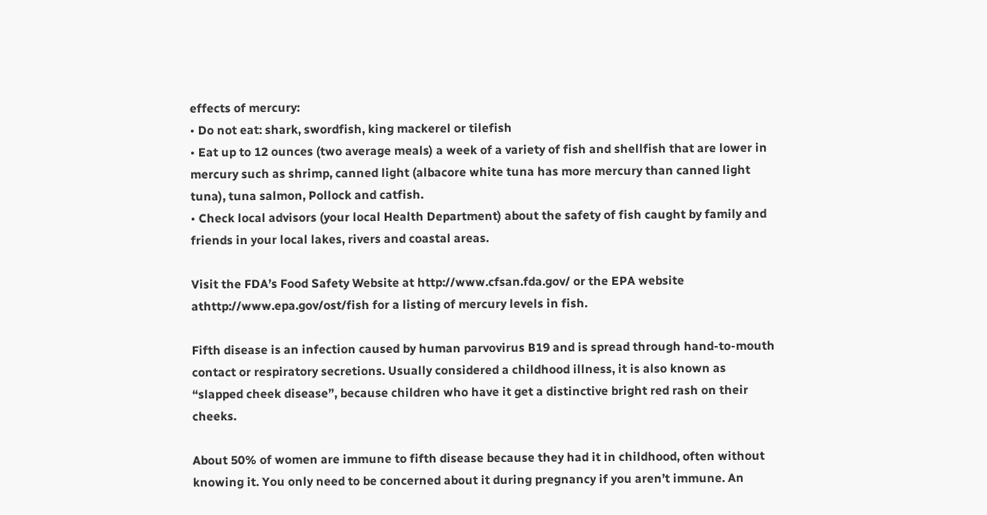effects of mercury:
• Do not eat: shark, swordfish, king mackerel or tilefish
• Eat up to 12 ounces (two average meals) a week of a variety of fish and shellfish that are lower in mercury such as shrimp, canned light (albacore white tuna has more mercury than canned light tuna), tuna salmon, Pollock and catfish.
• Check local advisors (your local Health Department) about the safety of fish caught by family and friends in your local lakes, rivers and coastal areas.

Visit the FDA’s Food Safety Website at http://www.cfsan.fda.gov/ or the EPA website athttp://www.epa.gov/ost/fish for a listing of mercury levels in fish.

Fifth disease is an infection caused by human parvovirus B19 and is spread through hand-to-mouth contact or respiratory secretions. Usually considered a childhood illness, it is also known as “slapped cheek disease”, because children who have it get a distinctive bright red rash on their cheeks.

About 50% of women are immune to fifth disease because they had it in childhood, often without knowing it. You only need to be concerned about it during pregnancy if you aren’t immune. An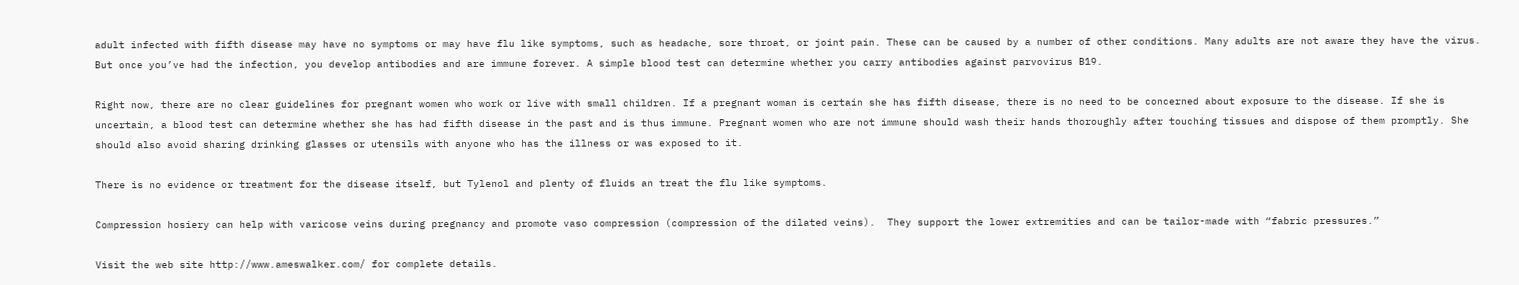adult infected with fifth disease may have no symptoms or may have flu like symptoms, such as headache, sore throat, or joint pain. These can be caused by a number of other conditions. Many adults are not aware they have the virus. But once you’ve had the infection, you develop antibodies and are immune forever. A simple blood test can determine whether you carry antibodies against parvovirus B19.

Right now, there are no clear guidelines for pregnant women who work or live with small children. If a pregnant woman is certain she has fifth disease, there is no need to be concerned about exposure to the disease. If she is uncertain, a blood test can determine whether she has had fifth disease in the past and is thus immune. Pregnant women who are not immune should wash their hands thoroughly after touching tissues and dispose of them promptly. She should also avoid sharing drinking glasses or utensils with anyone who has the illness or was exposed to it.

There is no evidence or treatment for the disease itself, but Tylenol and plenty of fluids an treat the flu like symptoms.

Compression hosiery can help with varicose veins during pregnancy and promote vaso compression (compression of the dilated veins).  They support the lower extremities and can be tailor-made with “fabric pressures.”

Visit the web site http://www.ameswalker.com/ for complete details.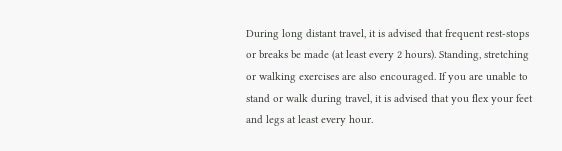During long distant travel, it is advised that frequent rest-stops or breaks be made (at least every 2 hours). Standing, stretching or walking exercises are also encouraged. If you are unable to stand or walk during travel, it is advised that you flex your feet and legs at least every hour.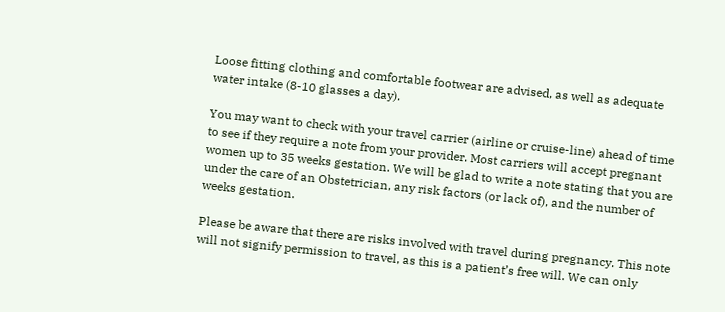Loose fitting clothing and comfortable footwear are advised, as well as adequate water intake (8-10 glasses a day).

You may want to check with your travel carrier (airline or cruise-line) ahead of time to see if they require a note from your provider. Most carriers will accept pregnant women up to 35 weeks gestation. We will be glad to write a note stating that you are under the care of an Obstetrician, any risk factors (or lack of), and the number of weeks gestation.

Please be aware that there are risks involved with travel during pregnancy. This note will not signify permission to travel, as this is a patient’s free will. We can only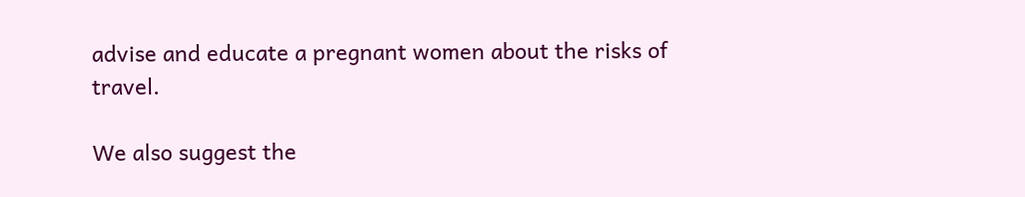advise and educate a pregnant women about the risks of travel.

We also suggest the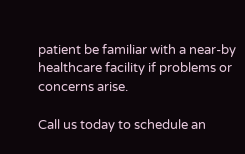patient be familiar with a near-by healthcare facility if problems or concerns arise.

Call us today to schedule an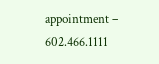appointment – 602.466.1111